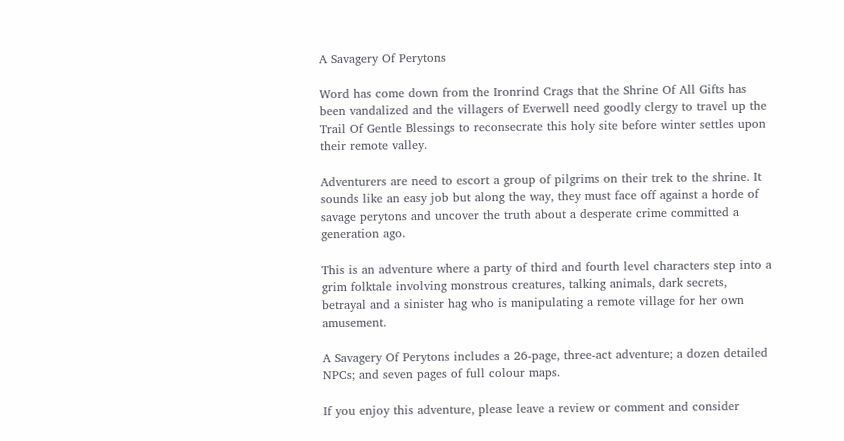A Savagery Of Perytons

Word has come down from the Ironrind Crags that the Shrine Of All Gifts has been vandalized and the villagers of Everwell need goodly clergy to travel up the Trail Of Gentle Blessings to reconsecrate this holy site before winter settles upon their remote valley.

Adventurers are need to escort a group of pilgrims on their trek to the shrine. It sounds like an easy job but along the way, they must face off against a horde of savage perytons and uncover the truth about a desperate crime committed a generation ago.

This is an adventure where a party of third and fourth level characters step into a grim folktale involving monstrous creatures, talking animals, dark secrets, betrayal and a sinister hag who is manipulating a remote village for her own amusement.

A Savagery Of Perytons includes a 26-page, three-act adventure; a dozen detailed NPCs; and seven pages of full colour maps.

If you enjoy this adventure, please leave a review or comment and consider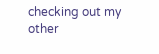checking out my other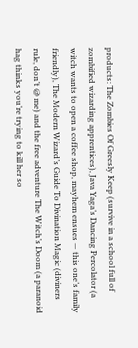products: The Zombies Of Greesly Keep (survive in a school full of zombified wizarding apprentices), Java Yaga’s Dancing Percolator (a witch wants to open a coffee shop, mayhem ensues — this one’s family friendly), The Modern Wizard’s Guide To Divination Magic (diviners rule, don’t @ me) and the free adventure The Witch’s Doom (a paranoid hag thinks you’re trying to kill her so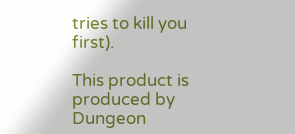tries to kill you first).

This product is produced by Dungeon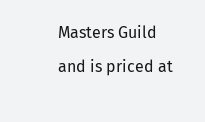Masters Guild and is priced at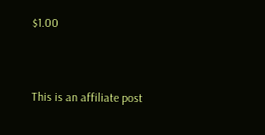$1.00


This is an affiliate post